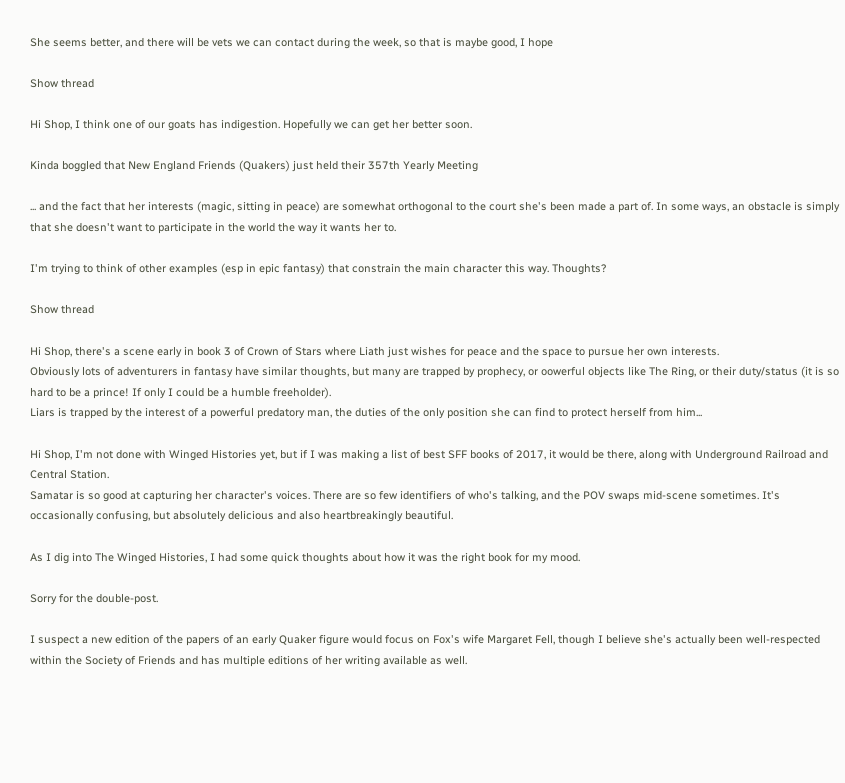She seems better, and there will be vets we can contact during the week, so that is maybe good, I hope

Show thread

Hi Shop, I think one of our goats has indigestion. Hopefully we can get her better soon.

Kinda boggled that New England Friends (Quakers) just held their 357th Yearly Meeting

... and the fact that her interests (magic, sitting in peace) are somewhat orthogonal to the court she's been made a part of. In some ways, an obstacle is simply that she doesn't want to participate in the world the way it wants her to.

I'm trying to think of other examples (esp in epic fantasy) that constrain the main character this way. Thoughts?

Show thread

Hi Shop, there's a scene early in book 3 of Crown of Stars where Liath just wishes for peace and the space to pursue her own interests.
Obviously lots of adventurers in fantasy have similar thoughts, but many are trapped by prophecy, or oowerful objects like The Ring, or their duty/status (it is so hard to be a prince! If only I could be a humble freeholder).
Liars is trapped by the interest of a powerful predatory man, the duties of the only position she can find to protect herself from him...

Hi Shop, I'm not done with Winged Histories yet, but if I was making a list of best SFF books of 2017, it would be there, along with Underground Railroad and Central Station.
Samatar is so good at capturing her character's voices. There are so few identifiers of who's talking, and the POV swaps mid-scene sometimes. It's occasionally confusing, but absolutely delicious and also heartbreakingly beautiful.

As I dig into The Winged Histories, I had some quick thoughts about how it was the right book for my mood.

Sorry for the double-post.

I suspect a new edition of the papers of an early Quaker figure would focus on Fox's wife Margaret Fell, though I believe she's actually been well-respected within the Society of Friends and has multiple editions of her writing available as well.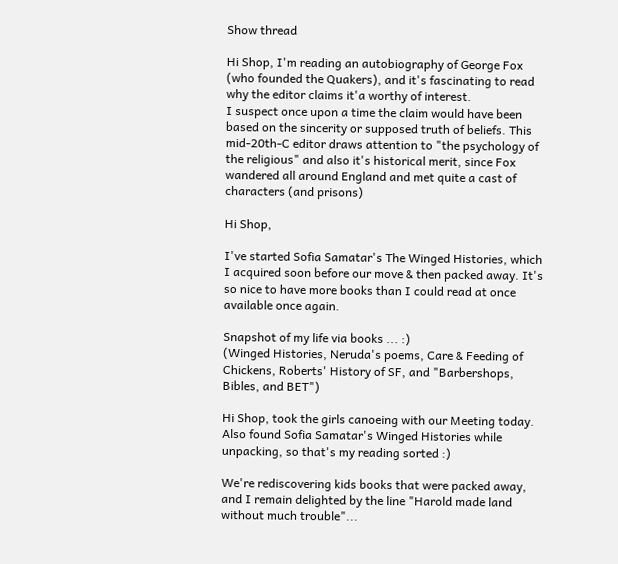Show thread

Hi Shop, I'm reading an autobiography of George Fox (who founded the Quakers), and it's fascinating to read why the editor claims it'a worthy of interest.
I suspect once upon a time the claim would have been based on the sincerity or supposed truth of beliefs. This mid-20th-C editor draws attention to "the psychology of the religious" and also it's historical merit, since Fox wandered all around England and met quite a cast of characters (and prisons)

Hi Shop,

I've started Sofia Samatar's The Winged Histories, which I acquired soon before our move & then packed away. It's so nice to have more books than I could read at once available once again.

Snapshot of my life via books ... :)
(Winged Histories, Neruda's poems, Care & Feeding of Chickens, Roberts' History of SF, and "Barbershops, Bibles, and BET")

Hi Shop, took the girls canoeing with our Meeting today. Also found Sofia Samatar's Winged Histories while unpacking, so that's my reading sorted :)

We're rediscovering kids books that were packed away, and I remain delighted by the line "Harold made land without much trouble"...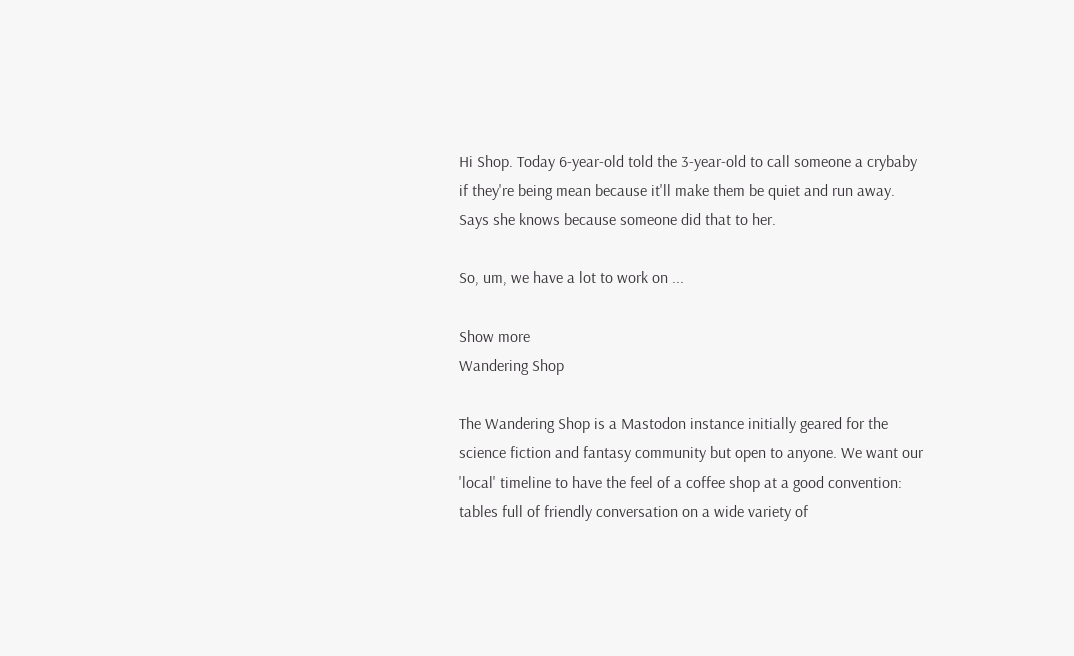Hi Shop. Today 6-year-old told the 3-year-old to call someone a crybaby if they're being mean because it'll make them be quiet and run away.
Says she knows because someone did that to her.

So, um, we have a lot to work on ...

Show more
Wandering Shop

The Wandering Shop is a Mastodon instance initially geared for the science fiction and fantasy community but open to anyone. We want our 'local' timeline to have the feel of a coffee shop at a good convention: tables full of friendly conversation on a wide variety of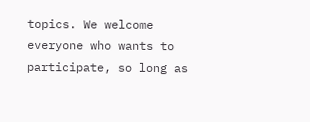topics. We welcome everyone who wants to participate, so long as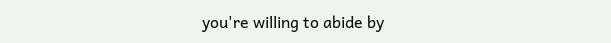you're willing to abide by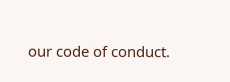our code of conduct.